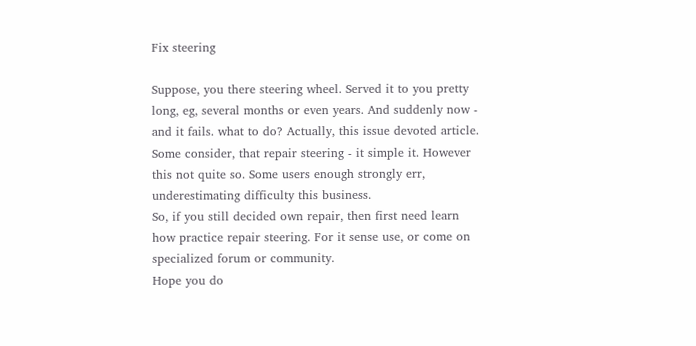Fix steering

Suppose, you there steering wheel. Served it to you pretty long, eg, several months or even years. And suddenly now - and it fails. what to do? Actually, this issue devoted article.
Some consider, that repair steering - it simple it. However this not quite so. Some users enough strongly err, underestimating difficulty this business.
So, if you still decided own repair, then first need learn how practice repair steering. For it sense use, or come on specialized forum or community.
Hope you do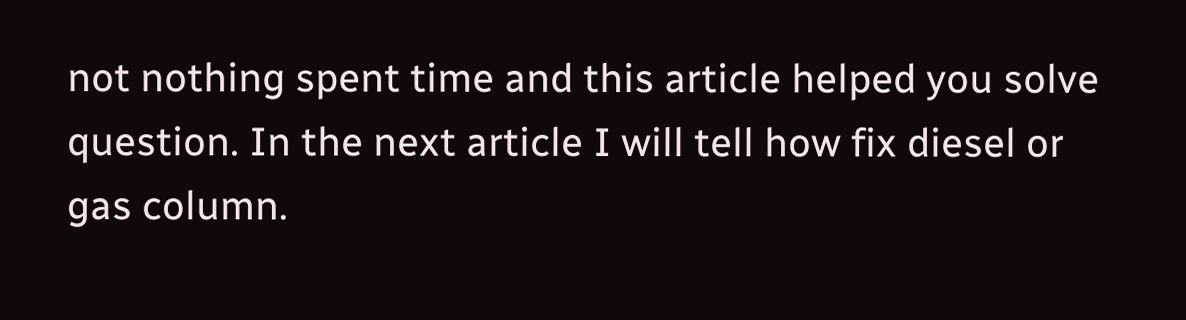not nothing spent time and this article helped you solve question. In the next article I will tell how fix diesel or gas column.